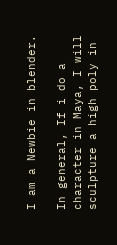I am a Newbie in blender.

In general, If i do a character in Maya, I will sculpture a high poly in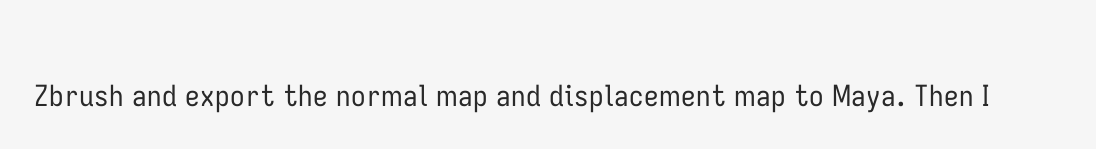Zbrush and export the normal map and displacement map to Maya. Then I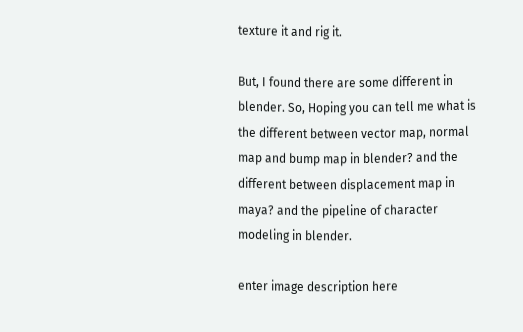texture it and rig it.

But, I found there are some different in blender. So, Hoping you can tell me what is the different between vector map, normal map and bump map in blender? and the different between displacement map in maya? and the pipeline of character modeling in blender.

enter image description here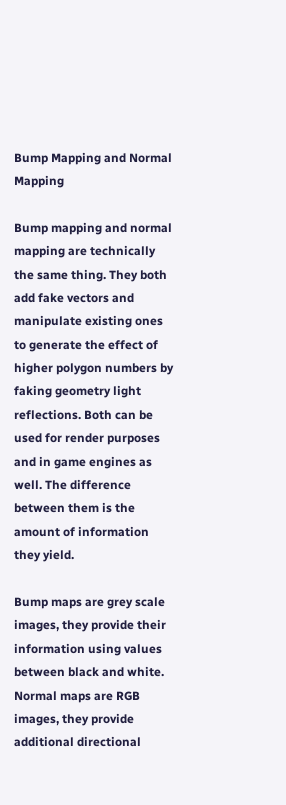Bump Mapping and Normal Mapping

Bump mapping and normal mapping are technically the same thing. They both add fake vectors and manipulate existing ones to generate the effect of higher polygon numbers by faking geometry light reflections. Both can be used for render purposes and in game engines as well. The difference between them is the amount of information they yield.

Bump maps are grey scale images, they provide their information using values between black and white. Normal maps are RGB images, they provide additional directional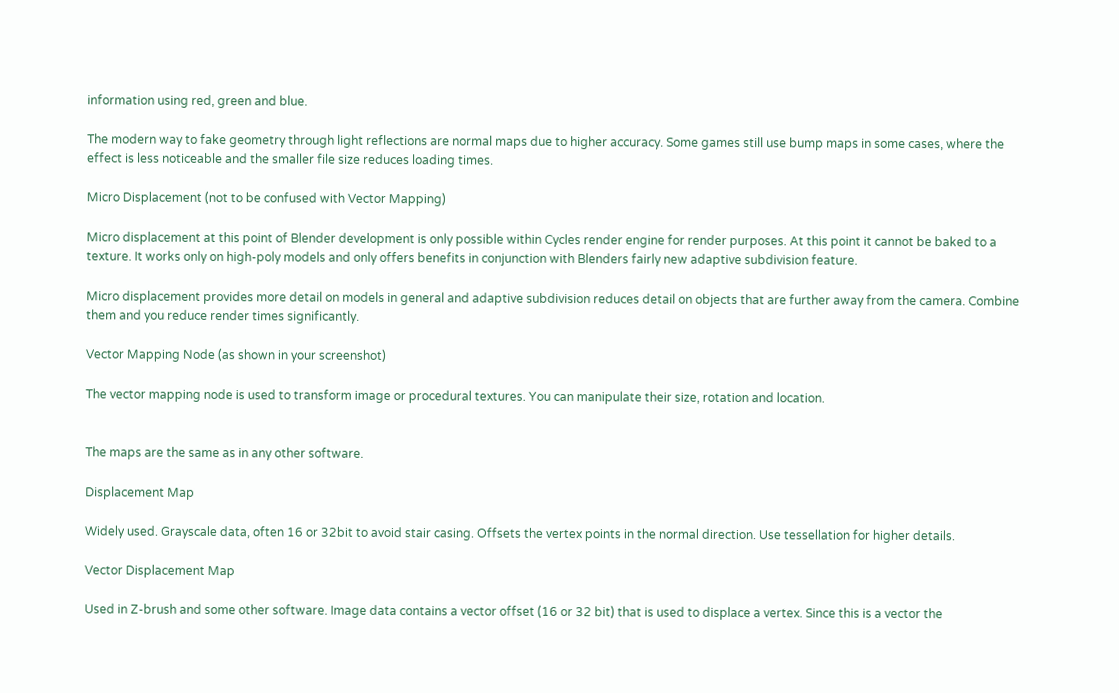information using red, green and blue.

The modern way to fake geometry through light reflections are normal maps due to higher accuracy. Some games still use bump maps in some cases, where the effect is less noticeable and the smaller file size reduces loading times.

Micro Displacement (not to be confused with Vector Mapping)

Micro displacement at this point of Blender development is only possible within Cycles render engine for render purposes. At this point it cannot be baked to a texture. It works only on high-poly models and only offers benefits in conjunction with Blenders fairly new adaptive subdivision feature.

Micro displacement provides more detail on models in general and adaptive subdivision reduces detail on objects that are further away from the camera. Combine them and you reduce render times significantly.

Vector Mapping Node (as shown in your screenshot)

The vector mapping node is used to transform image or procedural textures. You can manipulate their size, rotation and location.


The maps are the same as in any other software.

Displacement Map

Widely used. Grayscale data, often 16 or 32bit to avoid stair casing. Offsets the vertex points in the normal direction. Use tessellation for higher details.

Vector Displacement Map

Used in Z-brush and some other software. Image data contains a vector offset (16 or 32 bit) that is used to displace a vertex. Since this is a vector the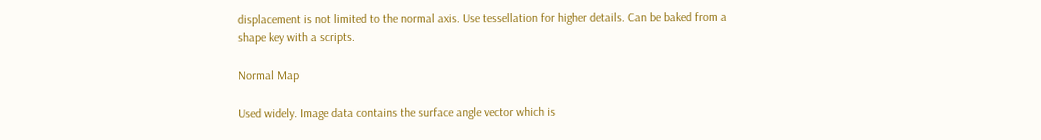displacement is not limited to the normal axis. Use tessellation for higher details. Can be baked from a shape key with a scripts.

Normal Map

Used widely. Image data contains the surface angle vector which is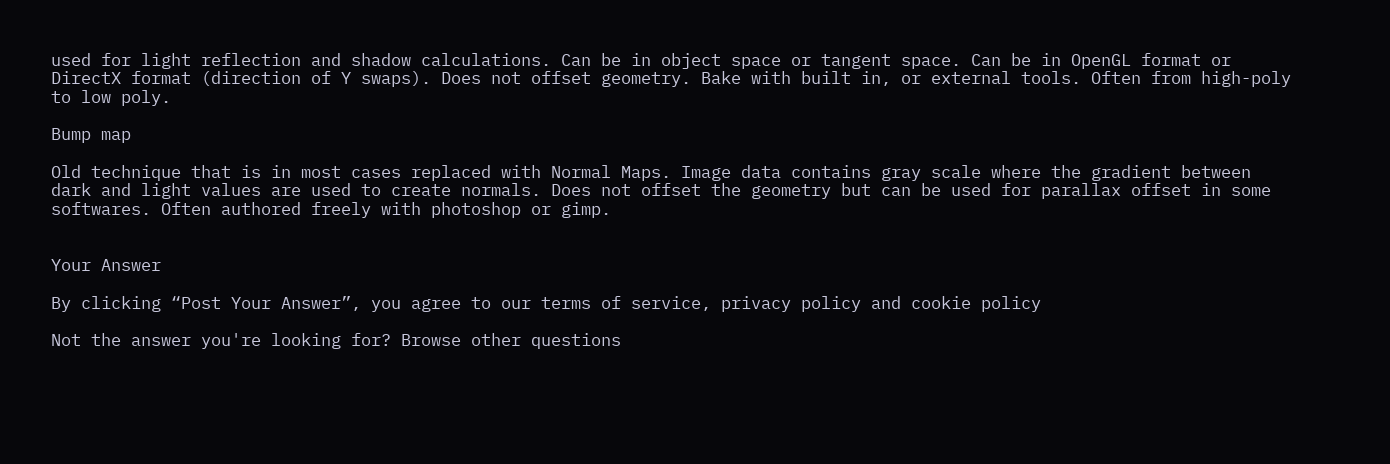used for light reflection and shadow calculations. Can be in object space or tangent space. Can be in OpenGL format or DirectX format (direction of Y swaps). Does not offset geometry. Bake with built in, or external tools. Often from high-poly to low poly.

Bump map

Old technique that is in most cases replaced with Normal Maps. Image data contains gray scale where the gradient between dark and light values are used to create normals. Does not offset the geometry but can be used for parallax offset in some softwares. Often authored freely with photoshop or gimp.


Your Answer

By clicking “Post Your Answer”, you agree to our terms of service, privacy policy and cookie policy

Not the answer you're looking for? Browse other questions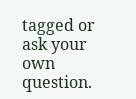tagged or ask your own question.